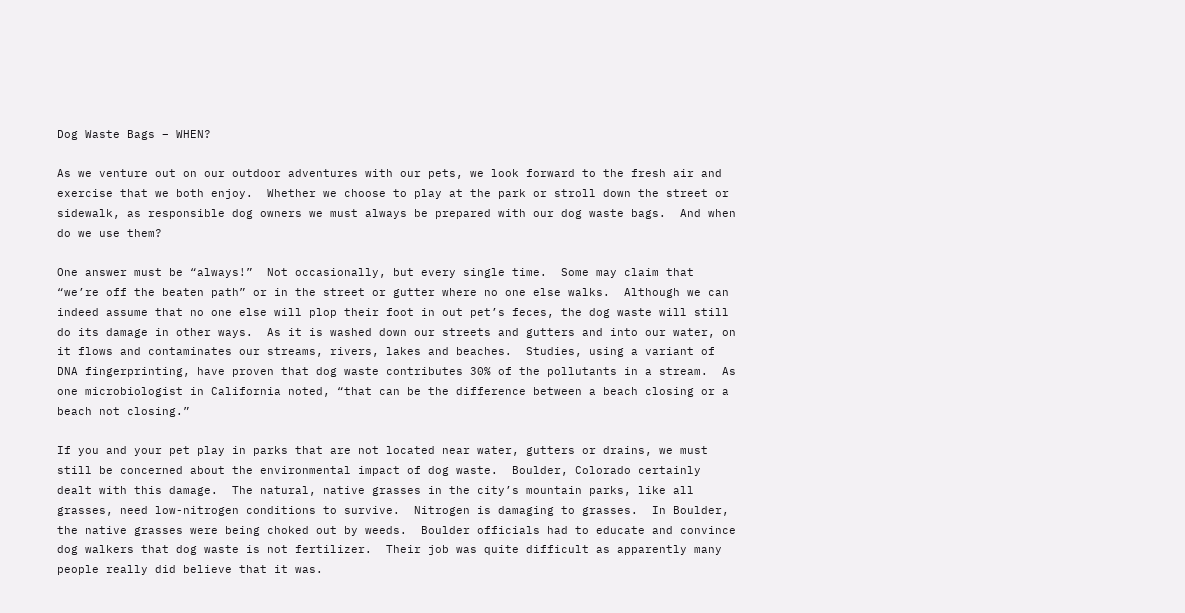Dog Waste Bags – WHEN?

As we venture out on our outdoor adventures with our pets, we look forward to the fresh air and exercise that we both enjoy.  Whether we choose to play at the park or stroll down the street or sidewalk, as responsible dog owners we must always be prepared with our dog waste bags.  And when do we use them?

One answer must be “always!”  Not occasionally, but every single time.  Some may claim that “we’re off the beaten path” or in the street or gutter where no one else walks.  Although we can indeed assume that no one else will plop their foot in out pet’s feces, the dog waste will still do its damage in other ways.  As it is washed down our streets and gutters and into our water, on it flows and contaminates our streams, rivers, lakes and beaches.  Studies, using a variant of DNA fingerprinting, have proven that dog waste contributes 30% of the pollutants in a stream.  As one microbiologist in California noted, “that can be the difference between a beach closing or a beach not closing.”

If you and your pet play in parks that are not located near water, gutters or drains, we must still be concerned about the environmental impact of dog waste.  Boulder, Colorado certainly dealt with this damage.  The natural, native grasses in the city’s mountain parks, like all grasses, need low-nitrogen conditions to survive.  Nitrogen is damaging to grasses.  In Boulder, the native grasses were being choked out by weeds.  Boulder officials had to educate and convince dog walkers that dog waste is not fertilizer.  Their job was quite difficult as apparently many people really did believe that it was.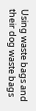Using waste bags and their dog waste bags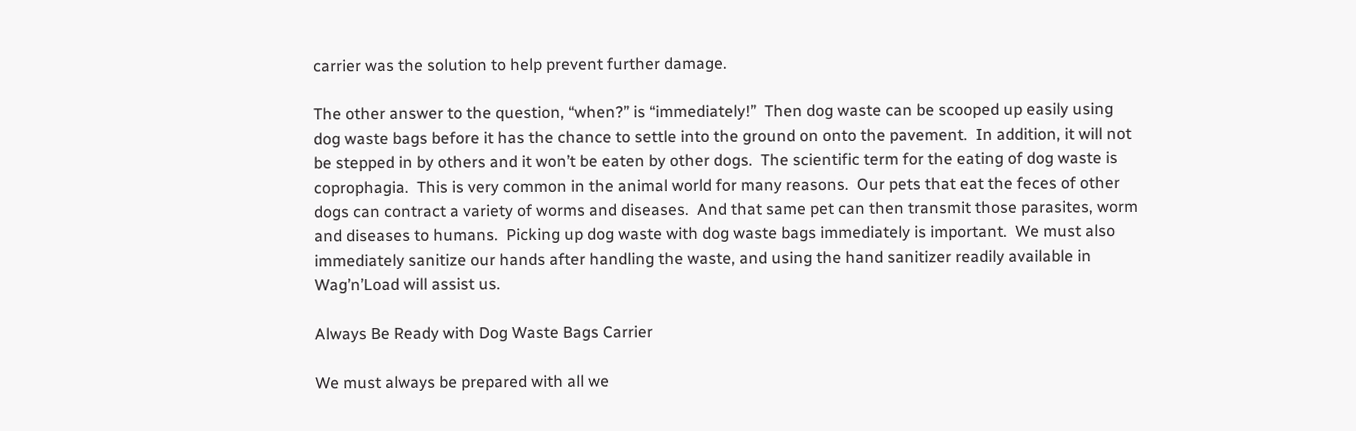carrier was the solution to help prevent further damage.

The other answer to the question, “when?” is “immediately!”  Then dog waste can be scooped up easily using dog waste bags before it has the chance to settle into the ground on onto the pavement.  In addition, it will not be stepped in by others and it won’t be eaten by other dogs.  The scientific term for the eating of dog waste is coprophagia.  This is very common in the animal world for many reasons.  Our pets that eat the feces of other dogs can contract a variety of worms and diseases.  And that same pet can then transmit those parasites, worm and diseases to humans.  Picking up dog waste with dog waste bags immediately is important.  We must also immediately sanitize our hands after handling the waste, and using the hand sanitizer readily available in Wag’n’Load will assist us.

Always Be Ready with Dog Waste Bags Carrier

We must always be prepared with all we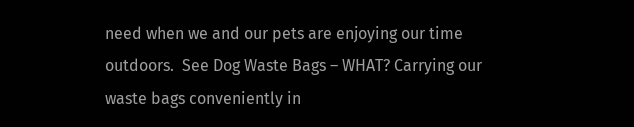need when we and our pets are enjoying our time outdoors.  See Dog Waste Bags – WHAT? Carrying our waste bags conveniently in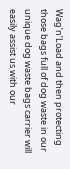Wag’n’Load and then protecting those bags full of dog waste in our unique dog waste bags carrier will easily assist us with our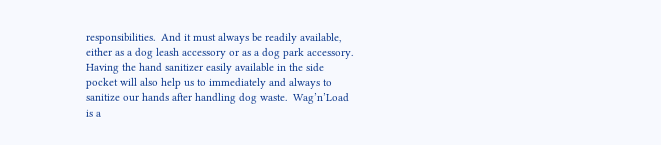responsibilities.  And it must always be readily available, either as a dog leash accessory or as a dog park accessory.  Having the hand sanitizer easily available in the side pocket will also help us to immediately and always to sanitize our hands after handling dog waste.  Wag’n’Load is a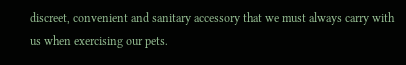discreet, convenient and sanitary accessory that we must always carry with us when exercising our pets.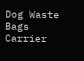Dog Waste Bags Carrier